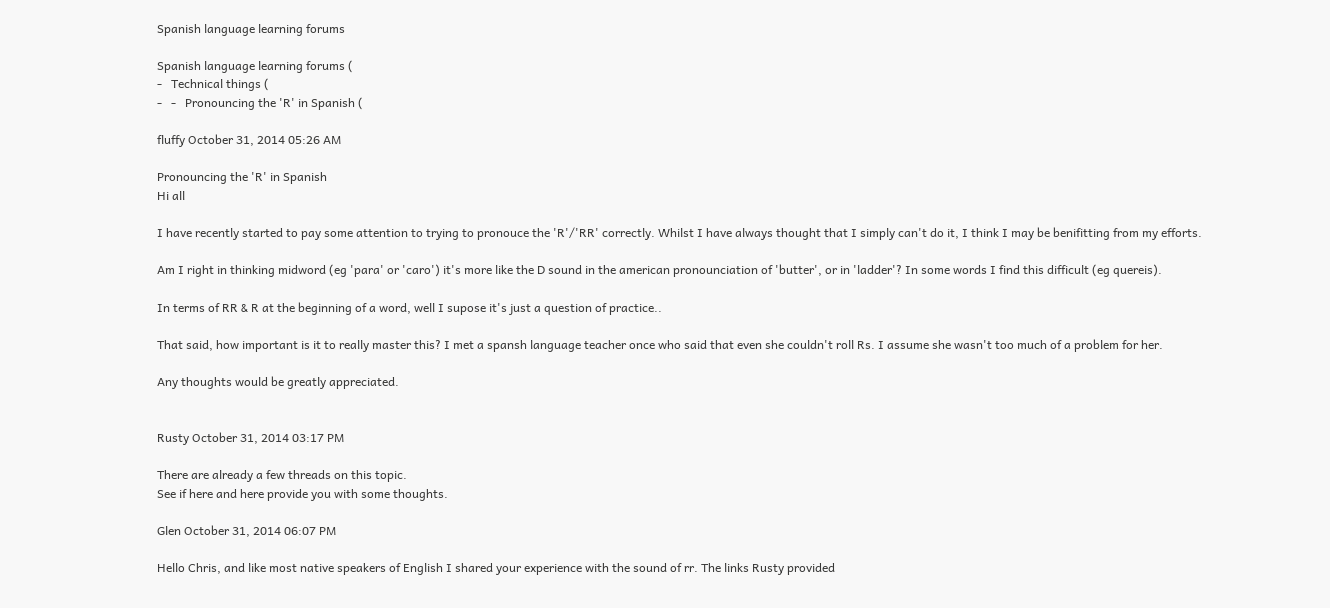Spanish language learning forums

Spanish language learning forums (
-   Technical things (
-   -   Pronouncing the 'R' in Spanish (

fluffy October 31, 2014 05:26 AM

Pronouncing the 'R' in Spanish
Hi all

I have recently started to pay some attention to trying to pronouce the 'R'/'RR' correctly. Whilst I have always thought that I simply can't do it, I think I may be benifitting from my efforts.

Am I right in thinking midword (eg 'para' or 'caro') it's more like the D sound in the american pronounciation of 'butter', or in 'ladder'? In some words I find this difficult (eg quereis).

In terms of RR & R at the beginning of a word, well I supose it's just a question of practice..

That said, how important is it to really master this? I met a spansh language teacher once who said that even she couldn't roll Rs. I assume she wasn't too much of a problem for her.

Any thoughts would be greatly appreciated.


Rusty October 31, 2014 03:17 PM

There are already a few threads on this topic.
See if here and here provide you with some thoughts.

Glen October 31, 2014 06:07 PM

Hello Chris, and like most native speakers of English I shared your experience with the sound of rr. The links Rusty provided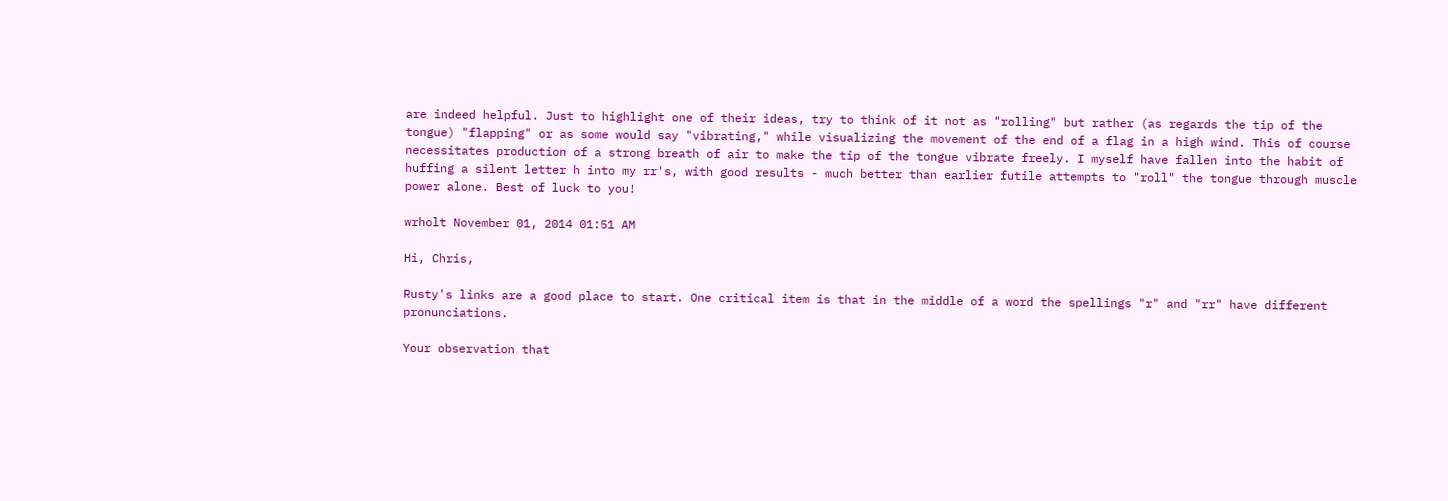are indeed helpful. Just to highlight one of their ideas, try to think of it not as "rolling" but rather (as regards the tip of the tongue) "flapping" or as some would say "vibrating," while visualizing the movement of the end of a flag in a high wind. This of course necessitates production of a strong breath of air to make the tip of the tongue vibrate freely. I myself have fallen into the habit of huffing a silent letter h into my rr's, with good results - much better than earlier futile attempts to "roll" the tongue through muscle power alone. Best of luck to you!

wrholt November 01, 2014 01:51 AM

Hi, Chris,

Rusty's links are a good place to start. One critical item is that in the middle of a word the spellings "r" and "rr" have different pronunciations.

Your observation that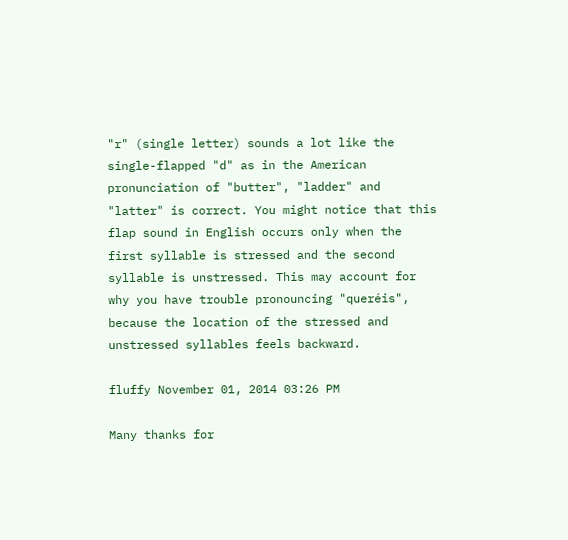"r" (single letter) sounds a lot like the single-flapped "d" as in the American pronunciation of "butter", "ladder" and "latter" is correct. You might notice that this flap sound in English occurs only when the first syllable is stressed and the second syllable is unstressed. This may account for why you have trouble pronouncing "queréis", because the location of the stressed and unstressed syllables feels backward.

fluffy November 01, 2014 03:26 PM

Many thanks for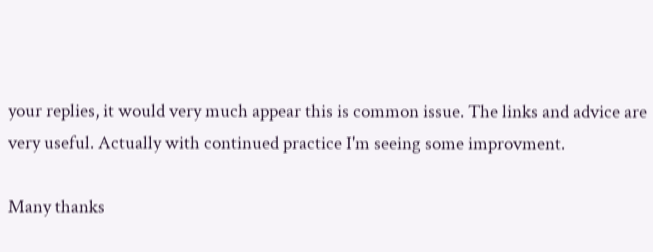your replies, it would very much appear this is common issue. The links and advice are very useful. Actually with continued practice I'm seeing some improvment.

Many thanks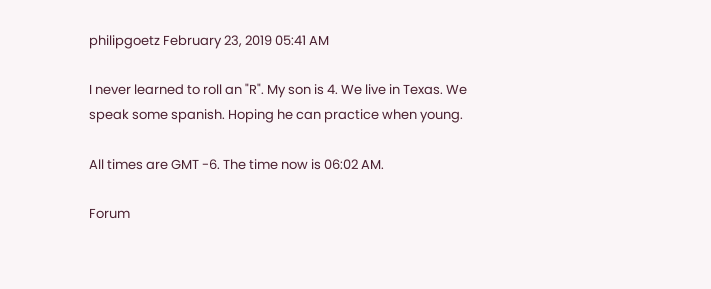philipgoetz February 23, 2019 05:41 AM

I never learned to roll an "R". My son is 4. We live in Texas. We speak some spanish. Hoping he can practice when young.

All times are GMT -6. The time now is 06:02 AM.

Forum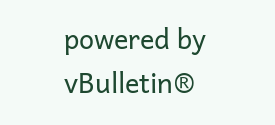powered by vBulletin®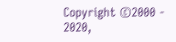Copyright ©2000 - 2020,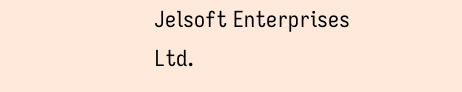Jelsoft Enterprises Ltd.